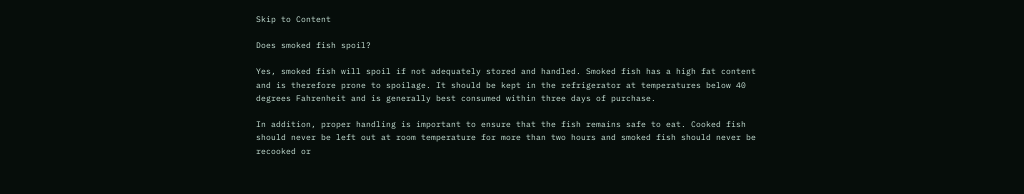Skip to Content

Does smoked fish spoil?

Yes, smoked fish will spoil if not adequately stored and handled. Smoked fish has a high fat content and is therefore prone to spoilage. It should be kept in the refrigerator at temperatures below 40 degrees Fahrenheit and is generally best consumed within three days of purchase.

In addition, proper handling is important to ensure that the fish remains safe to eat. Cooked fish should never be left out at room temperature for more than two hours and smoked fish should never be recooked or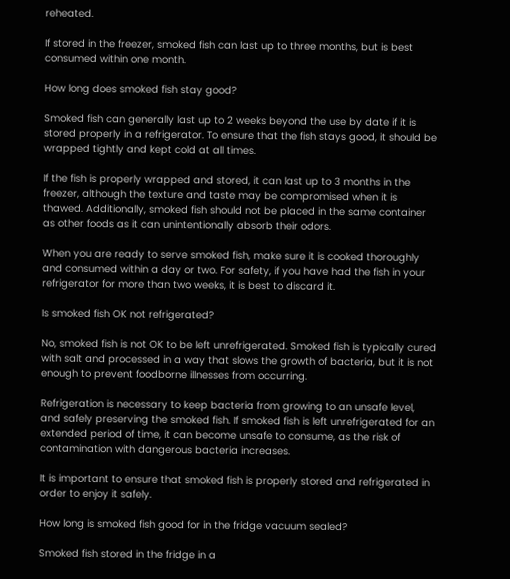reheated.

If stored in the freezer, smoked fish can last up to three months, but is best consumed within one month.

How long does smoked fish stay good?

Smoked fish can generally last up to 2 weeks beyond the use by date if it is stored properly in a refrigerator. To ensure that the fish stays good, it should be wrapped tightly and kept cold at all times.

If the fish is properly wrapped and stored, it can last up to 3 months in the freezer, although the texture and taste may be compromised when it is thawed. Additionally, smoked fish should not be placed in the same container as other foods as it can unintentionally absorb their odors.

When you are ready to serve smoked fish, make sure it is cooked thoroughly and consumed within a day or two. For safety, if you have had the fish in your refrigerator for more than two weeks, it is best to discard it.

Is smoked fish OK not refrigerated?

No, smoked fish is not OK to be left unrefrigerated. Smoked fish is typically cured with salt and processed in a way that slows the growth of bacteria, but it is not enough to prevent foodborne illnesses from occurring.

Refrigeration is necessary to keep bacteria from growing to an unsafe level, and safely preserving the smoked fish. If smoked fish is left unrefrigerated for an extended period of time, it can become unsafe to consume, as the risk of contamination with dangerous bacteria increases.

It is important to ensure that smoked fish is properly stored and refrigerated in order to enjoy it safely.

How long is smoked fish good for in the fridge vacuum sealed?

Smoked fish stored in the fridge in a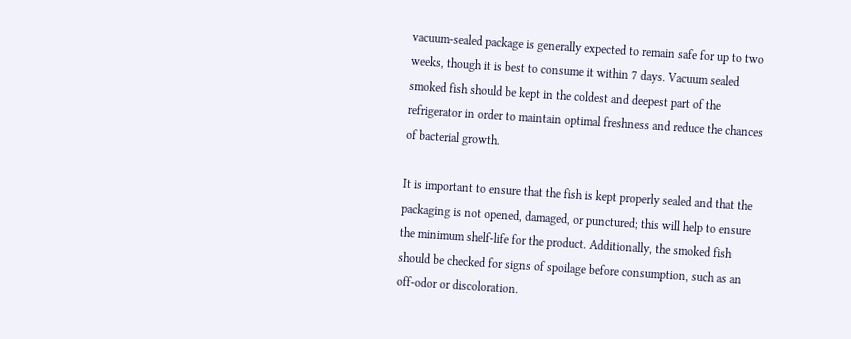vacuum-sealed package is generally expected to remain safe for up to two weeks, though it is best to consume it within 7 days. Vacuum sealed smoked fish should be kept in the coldest and deepest part of the refrigerator in order to maintain optimal freshness and reduce the chances of bacterial growth.

It is important to ensure that the fish is kept properly sealed and that the packaging is not opened, damaged, or punctured; this will help to ensure the minimum shelf-life for the product. Additionally, the smoked fish should be checked for signs of spoilage before consumption, such as an off-odor or discoloration.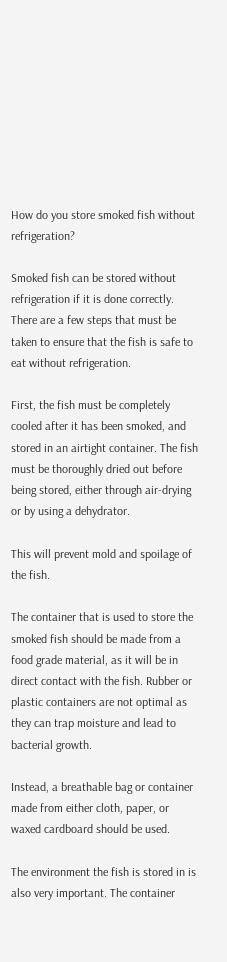How do you store smoked fish without refrigeration?

Smoked fish can be stored without refrigeration if it is done correctly. There are a few steps that must be taken to ensure that the fish is safe to eat without refrigeration.

First, the fish must be completely cooled after it has been smoked, and stored in an airtight container. The fish must be thoroughly dried out before being stored, either through air-drying or by using a dehydrator.

This will prevent mold and spoilage of the fish.

The container that is used to store the smoked fish should be made from a food grade material, as it will be in direct contact with the fish. Rubber or plastic containers are not optimal as they can trap moisture and lead to bacterial growth.

Instead, a breathable bag or container made from either cloth, paper, or waxed cardboard should be used.

The environment the fish is stored in is also very important. The container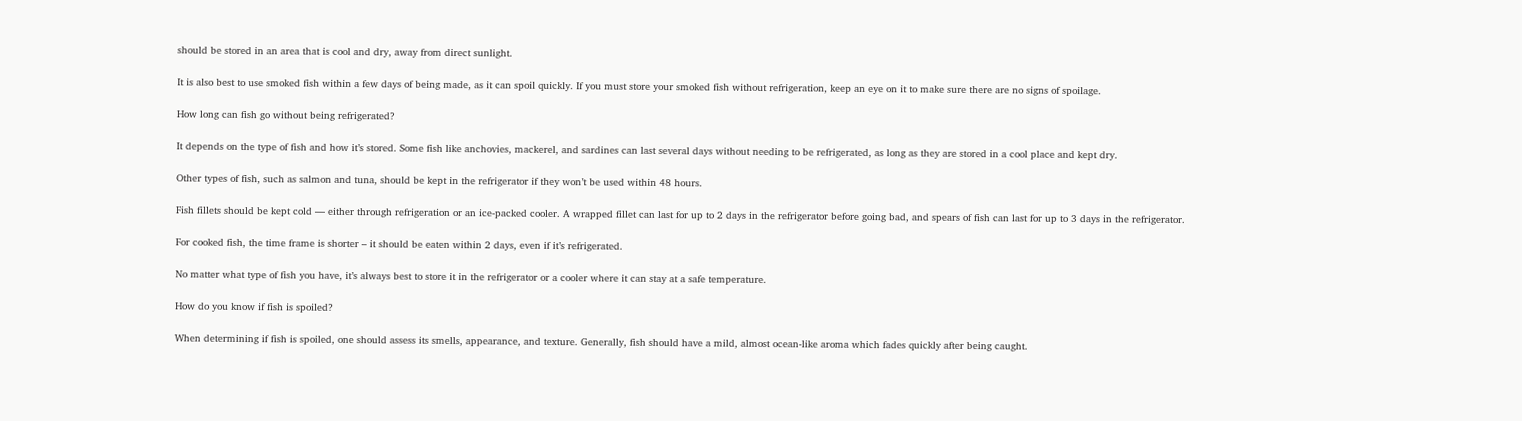should be stored in an area that is cool and dry, away from direct sunlight.

It is also best to use smoked fish within a few days of being made, as it can spoil quickly. If you must store your smoked fish without refrigeration, keep an eye on it to make sure there are no signs of spoilage.

How long can fish go without being refrigerated?

It depends on the type of fish and how it’s stored. Some fish like anchovies, mackerel, and sardines can last several days without needing to be refrigerated, as long as they are stored in a cool place and kept dry.

Other types of fish, such as salmon and tuna, should be kept in the refrigerator if they won’t be used within 48 hours.

Fish fillets should be kept cold — either through refrigeration or an ice-packed cooler. A wrapped fillet can last for up to 2 days in the refrigerator before going bad, and spears of fish can last for up to 3 days in the refrigerator.

For cooked fish, the time frame is shorter – it should be eaten within 2 days, even if it’s refrigerated.

No matter what type of fish you have, it’s always best to store it in the refrigerator or a cooler where it can stay at a safe temperature.

How do you know if fish is spoiled?

When determining if fish is spoiled, one should assess its smells, appearance, and texture. Generally, fish should have a mild, almost ocean-like aroma which fades quickly after being caught.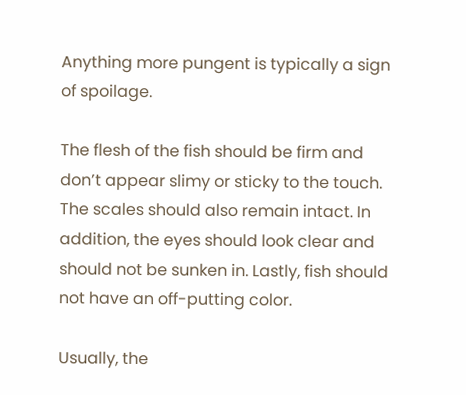Anything more pungent is typically a sign of spoilage.

The flesh of the fish should be firm and don’t appear slimy or sticky to the touch. The scales should also remain intact. In addition, the eyes should look clear and should not be sunken in. Lastly, fish should not have an off-putting color.

Usually, the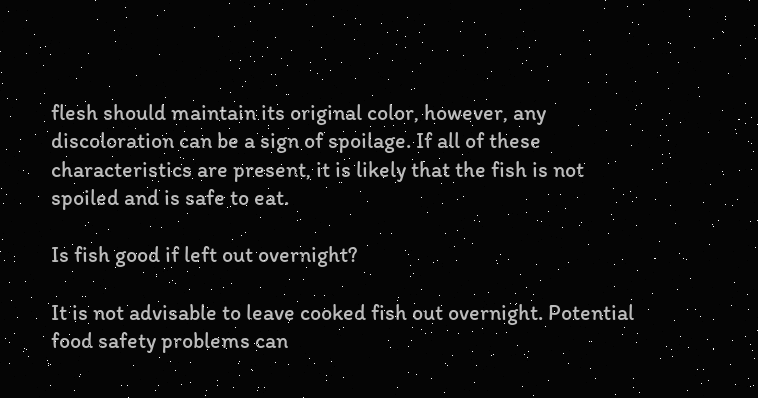flesh should maintain its original color, however, any discoloration can be a sign of spoilage. If all of these characteristics are present, it is likely that the fish is not spoiled and is safe to eat.

Is fish good if left out overnight?

It is not advisable to leave cooked fish out overnight. Potential food safety problems can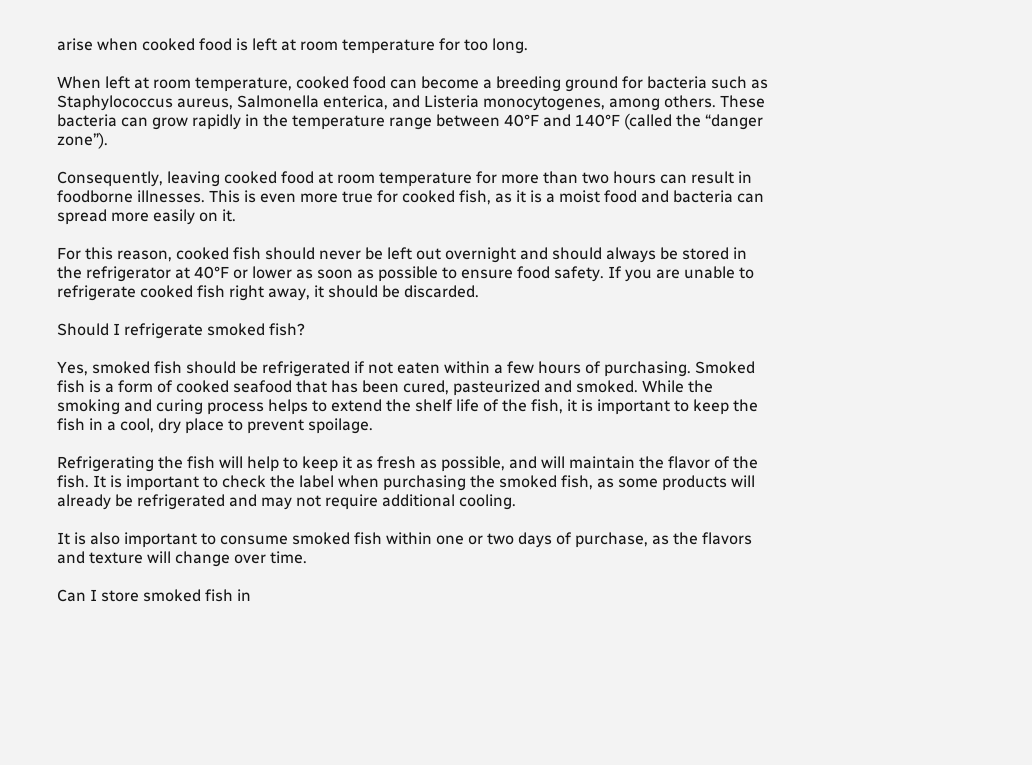arise when cooked food is left at room temperature for too long.

When left at room temperature, cooked food can become a breeding ground for bacteria such as Staphylococcus aureus, Salmonella enterica, and Listeria monocytogenes, among others. These bacteria can grow rapidly in the temperature range between 40°F and 140°F (called the “danger zone”).

Consequently, leaving cooked food at room temperature for more than two hours can result in foodborne illnesses. This is even more true for cooked fish, as it is a moist food and bacteria can spread more easily on it.

For this reason, cooked fish should never be left out overnight and should always be stored in the refrigerator at 40°F or lower as soon as possible to ensure food safety. If you are unable to refrigerate cooked fish right away, it should be discarded.

Should I refrigerate smoked fish?

Yes, smoked fish should be refrigerated if not eaten within a few hours of purchasing. Smoked fish is a form of cooked seafood that has been cured, pasteurized and smoked. While the smoking and curing process helps to extend the shelf life of the fish, it is important to keep the fish in a cool, dry place to prevent spoilage.

Refrigerating the fish will help to keep it as fresh as possible, and will maintain the flavor of the fish. It is important to check the label when purchasing the smoked fish, as some products will already be refrigerated and may not require additional cooling.

It is also important to consume smoked fish within one or two days of purchase, as the flavors and texture will change over time.

Can I store smoked fish in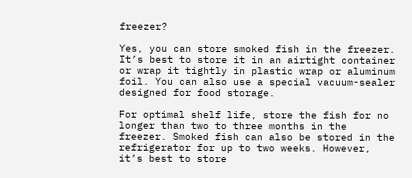freezer?

Yes, you can store smoked fish in the freezer. It’s best to store it in an airtight container or wrap it tightly in plastic wrap or aluminum foil. You can also use a special vacuum-sealer designed for food storage.

For optimal shelf life, store the fish for no longer than two to three months in the freezer. Smoked fish can also be stored in the refrigerator for up to two weeks. However, it’s best to store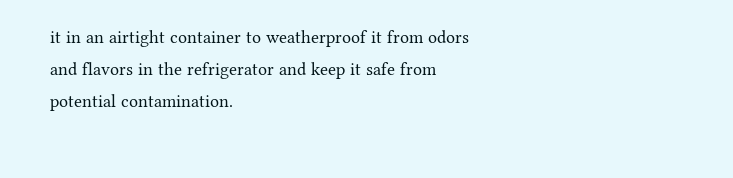it in an airtight container to weatherproof it from odors and flavors in the refrigerator and keep it safe from potential contamination.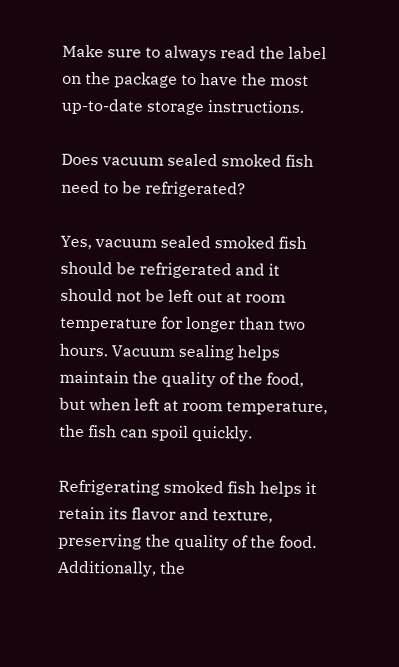Make sure to always read the label on the package to have the most up-to-date storage instructions.

Does vacuum sealed smoked fish need to be refrigerated?

Yes, vacuum sealed smoked fish should be refrigerated and it should not be left out at room temperature for longer than two hours. Vacuum sealing helps maintain the quality of the food, but when left at room temperature, the fish can spoil quickly.

Refrigerating smoked fish helps it retain its flavor and texture, preserving the quality of the food. Additionally, the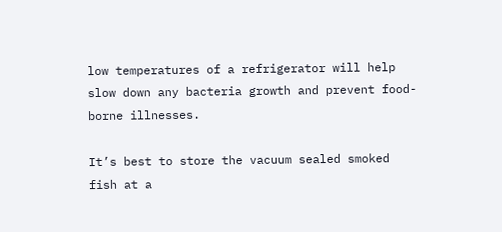low temperatures of a refrigerator will help slow down any bacteria growth and prevent food-borne illnesses.

It’s best to store the vacuum sealed smoked fish at a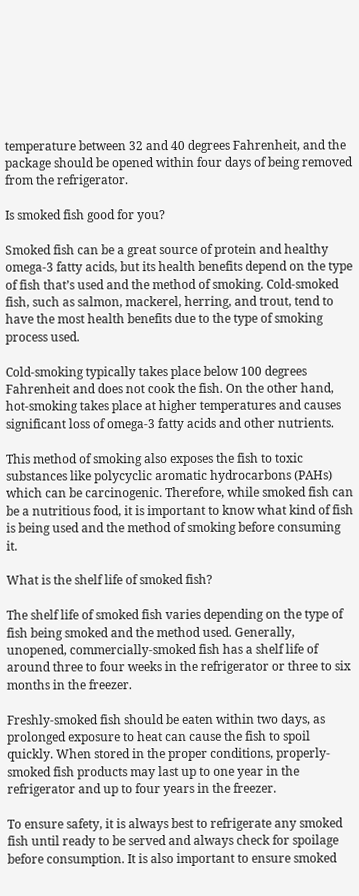temperature between 32 and 40 degrees Fahrenheit, and the package should be opened within four days of being removed from the refrigerator.

Is smoked fish good for you?

Smoked fish can be a great source of protein and healthy omega-3 fatty acids, but its health benefits depend on the type of fish that’s used and the method of smoking. Cold-smoked fish, such as salmon, mackerel, herring, and trout, tend to have the most health benefits due to the type of smoking process used.

Cold-smoking typically takes place below 100 degrees Fahrenheit and does not cook the fish. On the other hand, hot-smoking takes place at higher temperatures and causes significant loss of omega-3 fatty acids and other nutrients.

This method of smoking also exposes the fish to toxic substances like polycyclic aromatic hydrocarbons (PAHs) which can be carcinogenic. Therefore, while smoked fish can be a nutritious food, it is important to know what kind of fish is being used and the method of smoking before consuming it.

What is the shelf life of smoked fish?

The shelf life of smoked fish varies depending on the type of fish being smoked and the method used. Generally, unopened, commercially-smoked fish has a shelf life of around three to four weeks in the refrigerator or three to six months in the freezer.

Freshly-smoked fish should be eaten within two days, as prolonged exposure to heat can cause the fish to spoil quickly. When stored in the proper conditions, properly-smoked fish products may last up to one year in the refrigerator and up to four years in the freezer.

To ensure safety, it is always best to refrigerate any smoked fish until ready to be served and always check for spoilage before consumption. It is also important to ensure smoked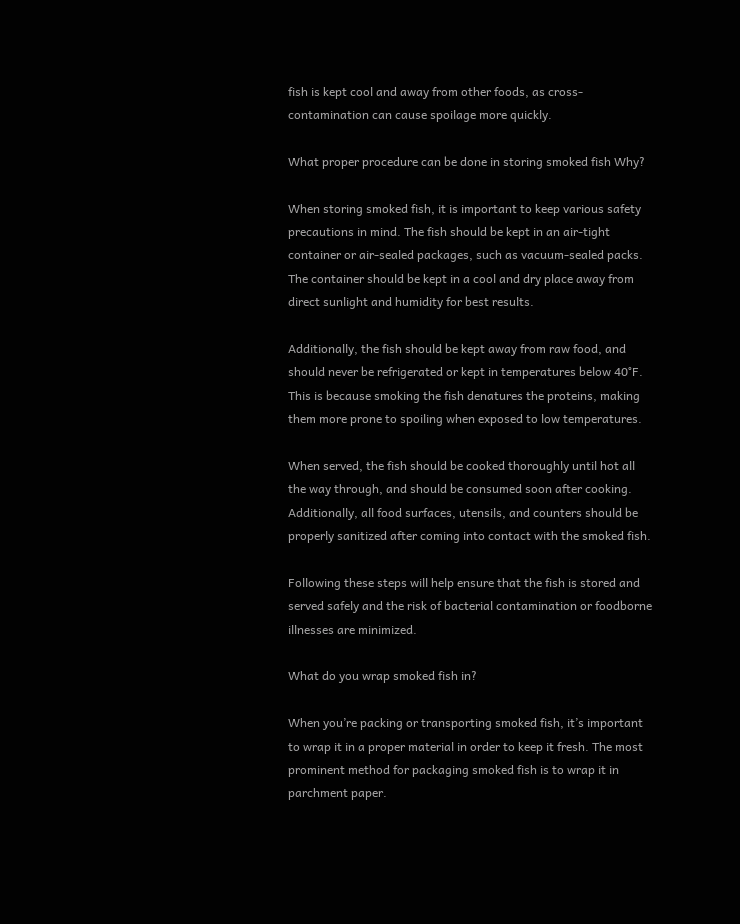fish is kept cool and away from other foods, as cross-contamination can cause spoilage more quickly.

What proper procedure can be done in storing smoked fish Why?

When storing smoked fish, it is important to keep various safety precautions in mind. The fish should be kept in an air-tight container or air-sealed packages, such as vacuum-sealed packs. The container should be kept in a cool and dry place away from direct sunlight and humidity for best results.

Additionally, the fish should be kept away from raw food, and should never be refrigerated or kept in temperatures below 40°F. This is because smoking the fish denatures the proteins, making them more prone to spoiling when exposed to low temperatures.

When served, the fish should be cooked thoroughly until hot all the way through, and should be consumed soon after cooking. Additionally, all food surfaces, utensils, and counters should be properly sanitized after coming into contact with the smoked fish.

Following these steps will help ensure that the fish is stored and served safely and the risk of bacterial contamination or foodborne illnesses are minimized.

What do you wrap smoked fish in?

When you’re packing or transporting smoked fish, it’s important to wrap it in a proper material in order to keep it fresh. The most prominent method for packaging smoked fish is to wrap it in parchment paper.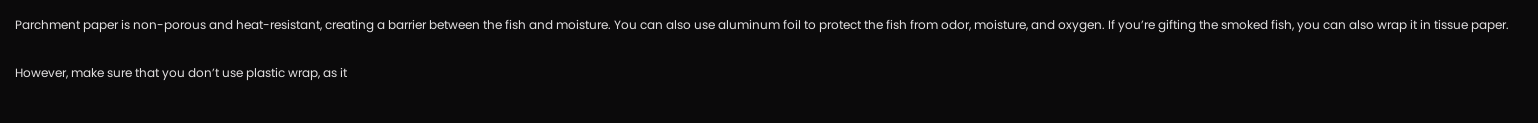Parchment paper is non-porous and heat-resistant, creating a barrier between the fish and moisture. You can also use aluminum foil to protect the fish from odor, moisture, and oxygen. If you’re gifting the smoked fish, you can also wrap it in tissue paper.

However, make sure that you don’t use plastic wrap, as it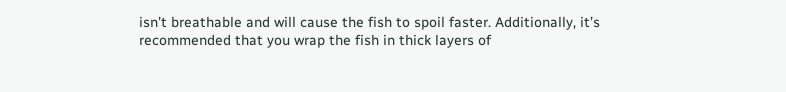isn’t breathable and will cause the fish to spoil faster. Additionally, it’s recommended that you wrap the fish in thick layers of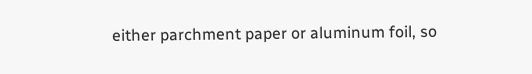either parchment paper or aluminum foil, so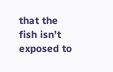that the fish isn’t exposed to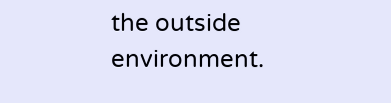the outside environment.